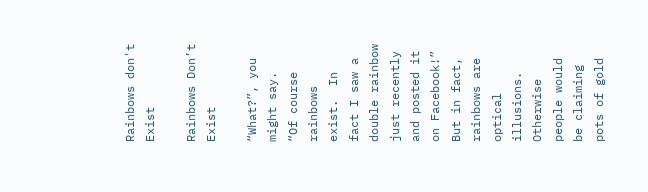Rainbows don't Exist

Rainbows Don’t Exist

“What?”, you might say.  “Of course rainbows exist.  In fact I saw a double rainbow just recently and posted it on Facebook!”  But in fact, rainbows are optical illusions.  Otherwise people would be claiming pots of gold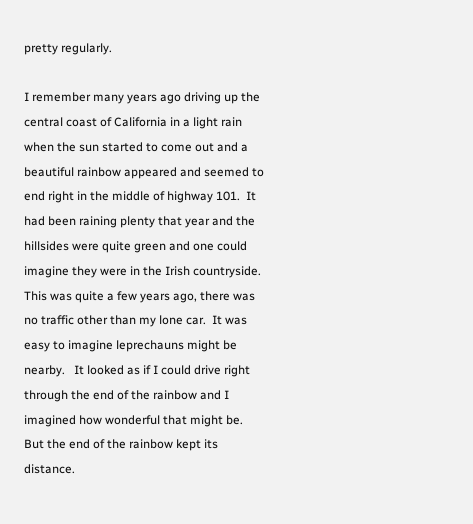pretty regularly.

I remember many years ago driving up the central coast of California in a light rain when the sun started to come out and a beautiful rainbow appeared and seemed to end right in the middle of highway 101.  It had been raining plenty that year and the hillsides were quite green and one could imagine they were in the Irish countryside.  This was quite a few years ago, there was no traffic other than my lone car.  It was easy to imagine leprechauns might be nearby.   It looked as if I could drive right through the end of the rainbow and I imagined how wonderful that might be.  But the end of the rainbow kept its distance.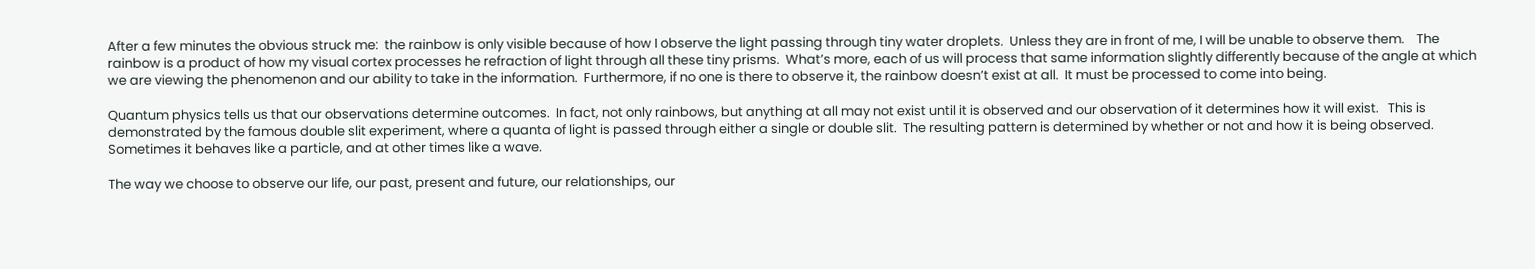After a few minutes the obvious struck me:  the rainbow is only visible because of how I observe the light passing through tiny water droplets.  Unless they are in front of me, I will be unable to observe them.    The rainbow is a product of how my visual cortex processes he refraction of light through all these tiny prisms.  What’s more, each of us will process that same information slightly differently because of the angle at which we are viewing the phenomenon and our ability to take in the information.  Furthermore, if no one is there to observe it, the rainbow doesn’t exist at all.  It must be processed to come into being.

Quantum physics tells us that our observations determine outcomes.  In fact, not only rainbows, but anything at all may not exist until it is observed and our observation of it determines how it will exist.   This is demonstrated by the famous double slit experiment, where a quanta of light is passed through either a single or double slit.  The resulting pattern is determined by whether or not and how it is being observed.  Sometimes it behaves like a particle, and at other times like a wave.

The way we choose to observe our life, our past, present and future, our relationships, our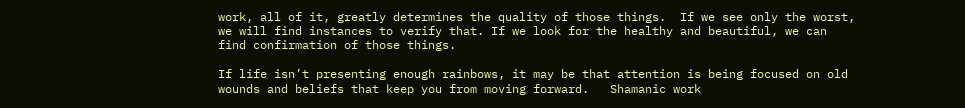work, all of it, greatly determines the quality of those things.  If we see only the worst, we will find instances to verify that. If we look for the healthy and beautiful, we can find confirmation of those things.

If life isn’t presenting enough rainbows, it may be that attention is being focused on old wounds and beliefs that keep you from moving forward.   Shamanic work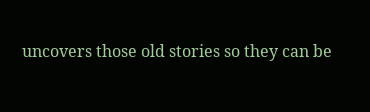uncovers those old stories so they can be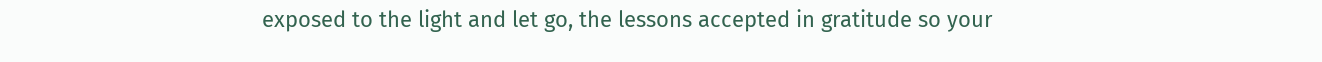exposed to the light and let go, the lessons accepted in gratitude so your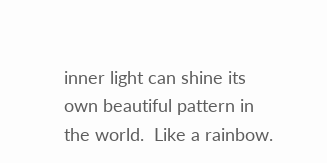inner light can shine its own beautiful pattern in the world.  Like a rainbow.